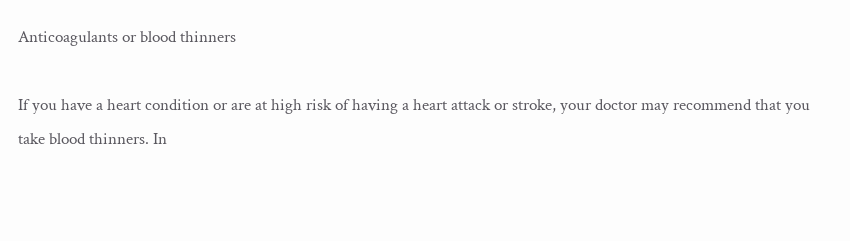Anticoagulants or blood thinners

If you have a heart condition or are at high risk of having a heart attack or stroke, your doctor may recommend that you take blood thinners. In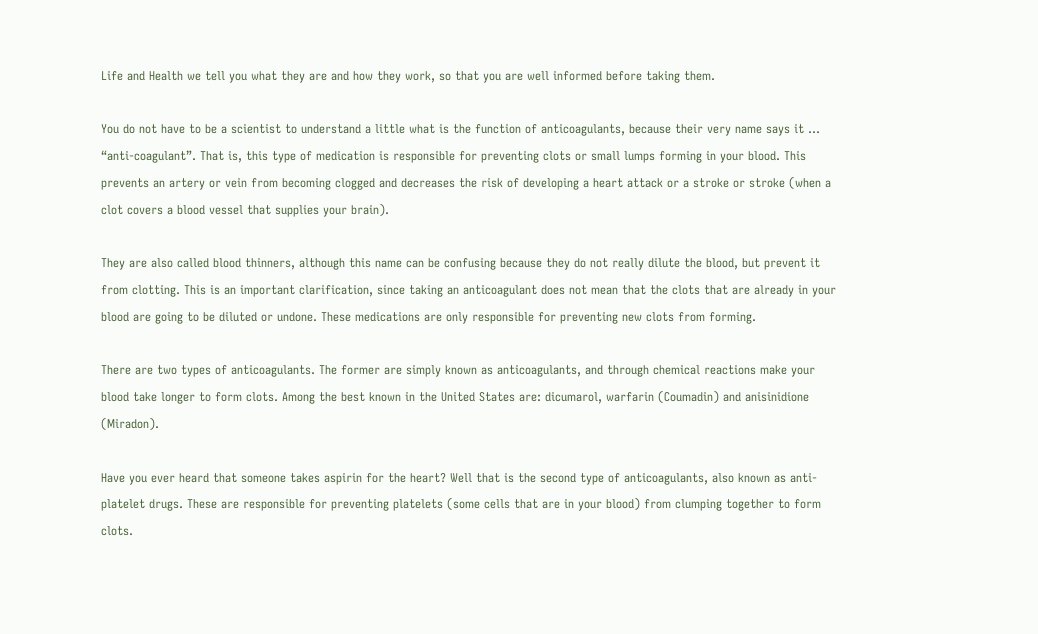Life and Health we tell you what they are and how they work, so that you are well informed before taking them.

You do not have to be a scientist to understand a little what is the function of anticoagulants, because their very name says it … “anti-coagulant”. That is, this type of medication is responsible for preventing clots or small lumps forming in your blood. This prevents an artery or vein from becoming clogged and decreases the risk of developing a heart attack or a stroke or stroke (when a clot covers a blood vessel that supplies your brain).

They are also called blood thinners, although this name can be confusing because they do not really dilute the blood, but prevent it from clotting. This is an important clarification, since taking an anticoagulant does not mean that the clots that are already in your blood are going to be diluted or undone. These medications are only responsible for preventing new clots from forming.

There are two types of anticoagulants. The former are simply known as anticoagulants, and through chemical reactions make your blood take longer to form clots. Among the best known in the United States are: dicumarol, warfarin (Coumadin) and anisinidione (Miradon).

Have you ever heard that someone takes aspirin for the heart? Well that is the second type of anticoagulants, also known as anti-platelet drugs. These are responsible for preventing platelets (some cells that are in your blood) from clumping together to form clots.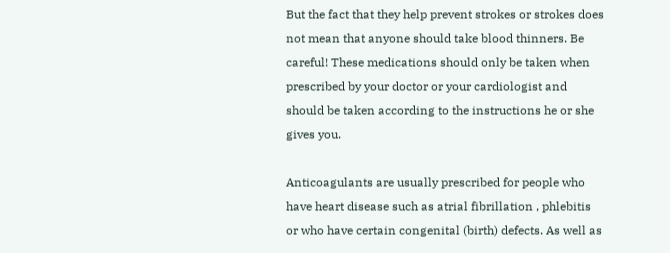But the fact that they help prevent strokes or strokes does not mean that anyone should take blood thinners. Be careful! These medications should only be taken when prescribed by your doctor or your cardiologist and should be taken according to the instructions he or she gives you.

Anticoagulants are usually prescribed for people who have heart disease such as atrial fibrillation , phlebitis or who have certain congenital (birth) defects. As well as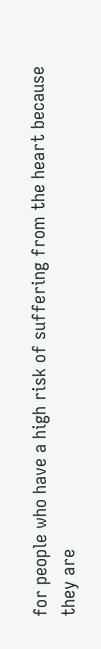for people who have a high risk of suffering from the heart because they are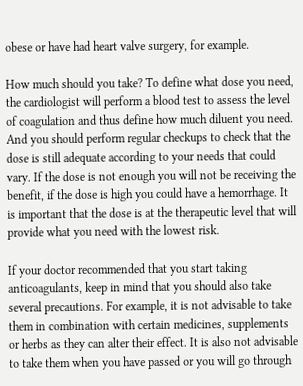obese or have had heart valve surgery, for example.

How much should you take? To define what dose you need, the cardiologist will perform a blood test to assess the level of coagulation and thus define how much diluent you need. And you should perform regular checkups to check that the dose is still adequate according to your needs that could vary. If the dose is not enough you will not be receiving the benefit, if the dose is high you could have a hemorrhage. It is important that the dose is at the therapeutic level that will provide what you need with the lowest risk.

If your doctor recommended that you start taking anticoagulants, keep in mind that you should also take several precautions. For example, it is not advisable to take them in combination with certain medicines, supplements or herbs as they can alter their effect. It is also not advisable to take them when you have passed or you will go through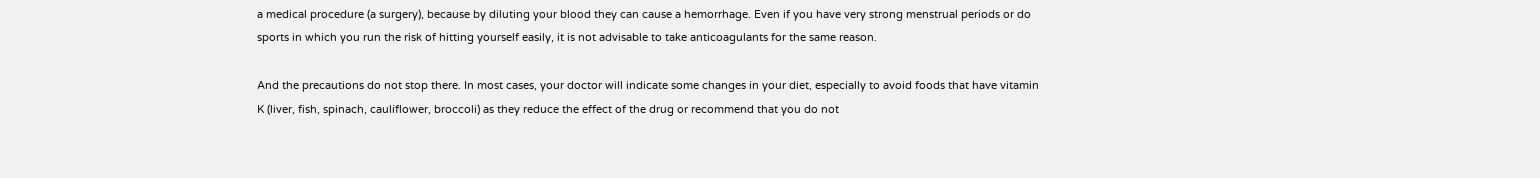a medical procedure (a surgery), because by diluting your blood they can cause a hemorrhage. Even if you have very strong menstrual periods or do sports in which you run the risk of hitting yourself easily, it is not advisable to take anticoagulants for the same reason.

And the precautions do not stop there. In most cases, your doctor will indicate some changes in your diet, especially to avoid foods that have vitamin K (liver, fish, spinach, cauliflower, broccoli) as they reduce the effect of the drug or recommend that you do not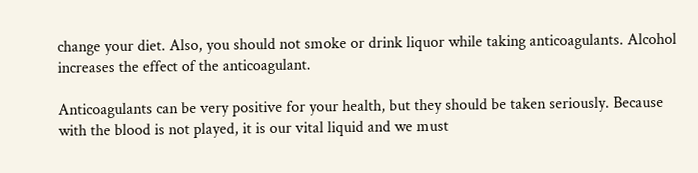change your diet. Also, you should not smoke or drink liquor while taking anticoagulants. Alcohol increases the effect of the anticoagulant.

Anticoagulants can be very positive for your health, but they should be taken seriously. Because with the blood is not played, it is our vital liquid and we must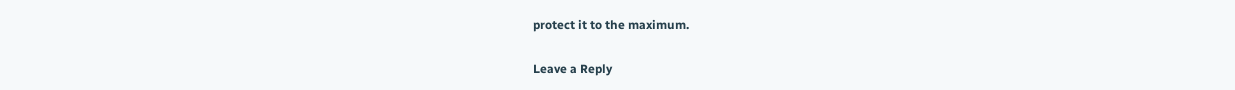protect it to the maximum.

Leave a Reply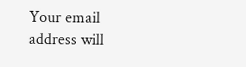Your email address will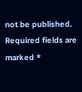not be published. Required fields are marked *